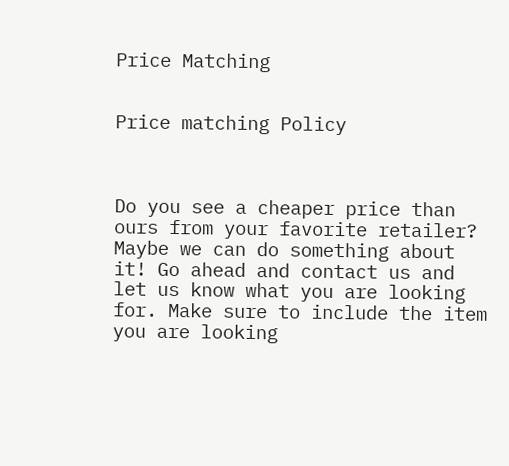Price Matching


Price matching Policy



Do you see a cheaper price than ours from your favorite retailer? Maybe we can do something about it! Go ahead and contact us and let us know what you are looking for. Make sure to include the item you are looking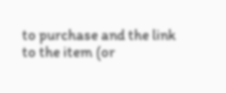to purchase and the link to the item (or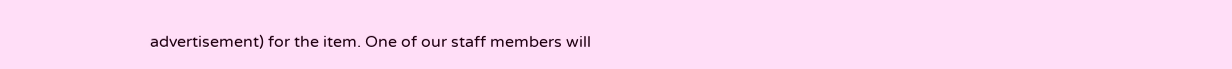advertisement) for the item. One of our staff members will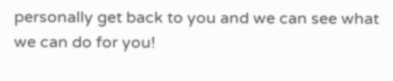personally get back to you and we can see what we can do for you!